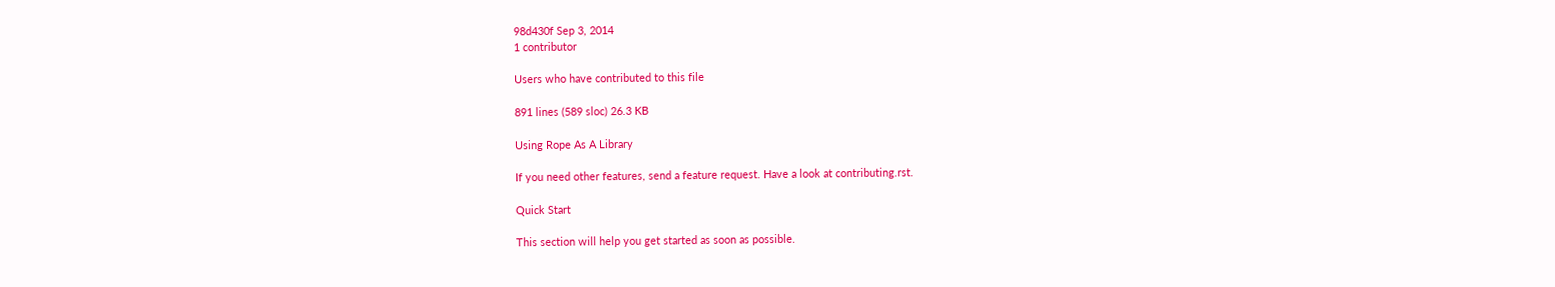98d430f Sep 3, 2014
1 contributor

Users who have contributed to this file

891 lines (589 sloc) 26.3 KB

Using Rope As A Library

If you need other features, send a feature request. Have a look at contributing.rst.

Quick Start

This section will help you get started as soon as possible.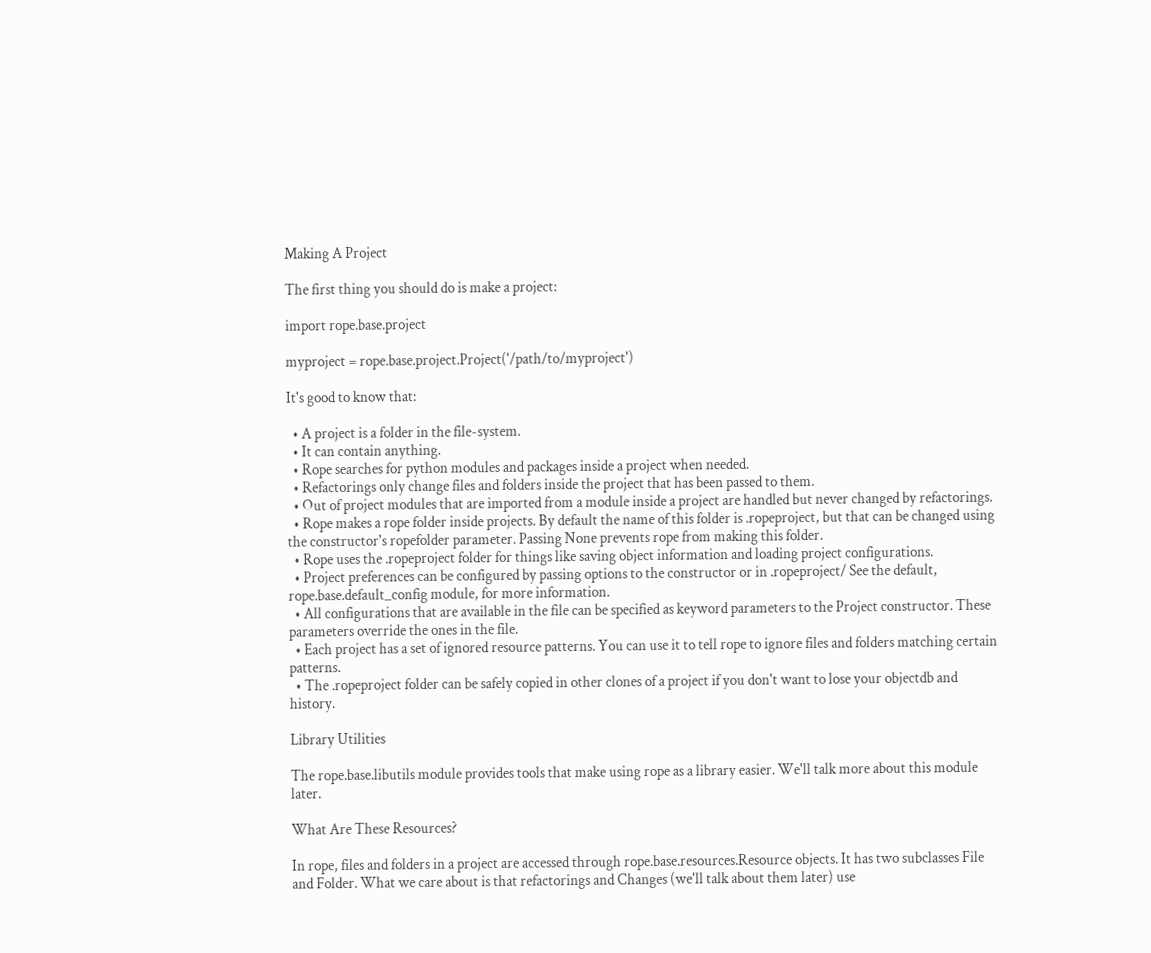Making A Project

The first thing you should do is make a project:

import rope.base.project

myproject = rope.base.project.Project('/path/to/myproject')

It's good to know that:

  • A project is a folder in the file-system.
  • It can contain anything.
  • Rope searches for python modules and packages inside a project when needed.
  • Refactorings only change files and folders inside the project that has been passed to them.
  • Out of project modules that are imported from a module inside a project are handled but never changed by refactorings.
  • Rope makes a rope folder inside projects. By default the name of this folder is .ropeproject, but that can be changed using the constructor's ropefolder parameter. Passing None prevents rope from making this folder.
  • Rope uses the .ropeproject folder for things like saving object information and loading project configurations.
  • Project preferences can be configured by passing options to the constructor or in .ropeproject/ See the default, rope.base.default_config module, for more information.
  • All configurations that are available in the file can be specified as keyword parameters to the Project constructor. These parameters override the ones in the file.
  • Each project has a set of ignored resource patterns. You can use it to tell rope to ignore files and folders matching certain patterns.
  • The .ropeproject folder can be safely copied in other clones of a project if you don't want to lose your objectdb and history.

Library Utilities

The rope.base.libutils module provides tools that make using rope as a library easier. We'll talk more about this module later.

What Are These Resources?

In rope, files and folders in a project are accessed through rope.base.resources.Resource objects. It has two subclasses File and Folder. What we care about is that refactorings and Changes (we'll talk about them later) use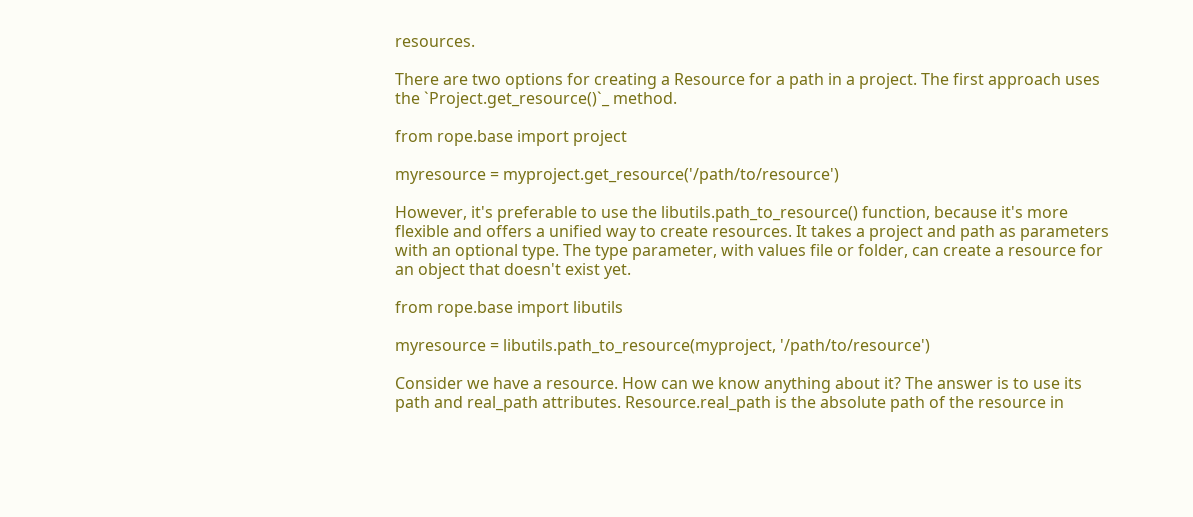resources.

There are two options for creating a Resource for a path in a project. The first approach uses the `Project.get_resource()`_ method.

from rope.base import project

myresource = myproject.get_resource('/path/to/resource')

However, it's preferable to use the libutils.path_to_resource() function, because it's more flexible and offers a unified way to create resources. It takes a project and path as parameters with an optional type. The type parameter, with values file or folder, can create a resource for an object that doesn't exist yet.

from rope.base import libutils

myresource = libutils.path_to_resource(myproject, '/path/to/resource')

Consider we have a resource. How can we know anything about it? The answer is to use its path and real_path attributes. Resource.real_path is the absolute path of the resource in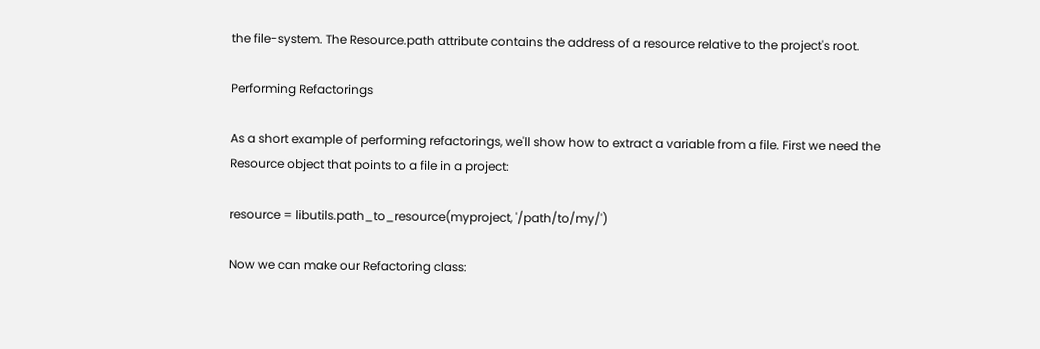the file-system. The Resource.path attribute contains the address of a resource relative to the project's root.

Performing Refactorings

As a short example of performing refactorings, we'll show how to extract a variable from a file. First we need the Resource object that points to a file in a project:

resource = libutils.path_to_resource(myproject, '/path/to/my/')

Now we can make our Refactoring class: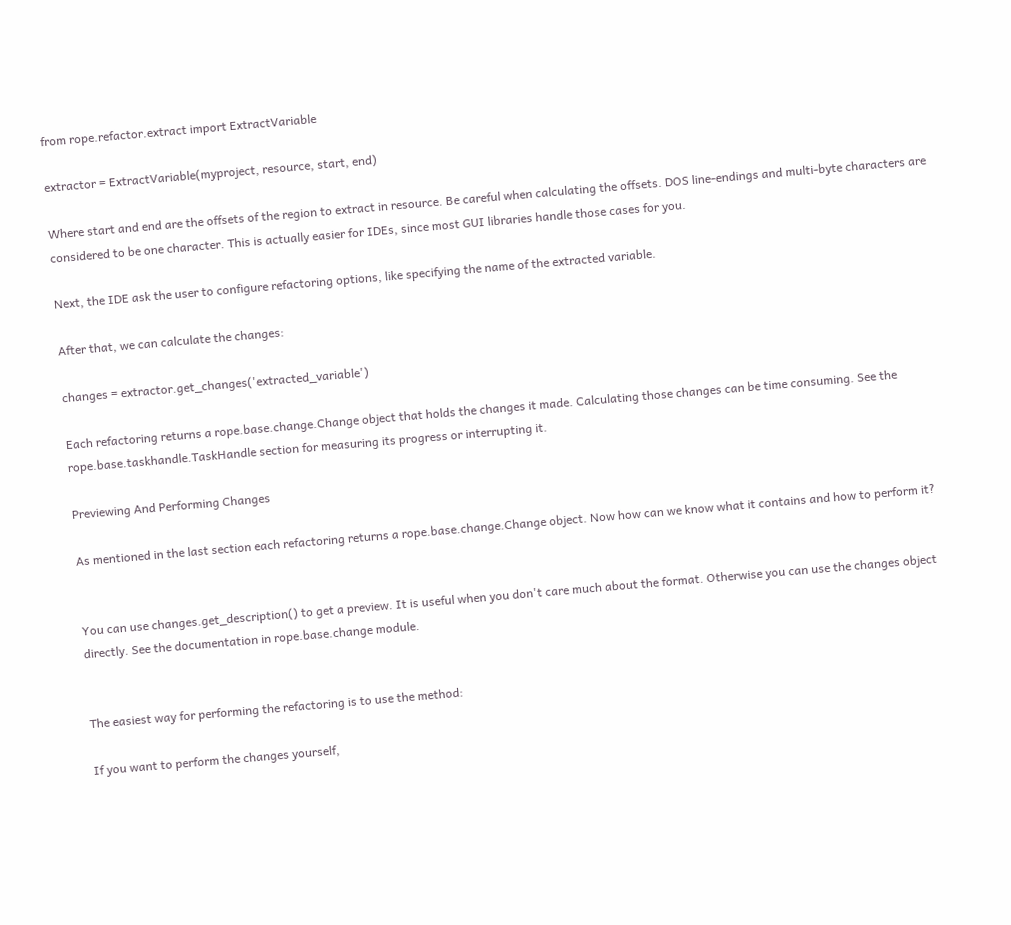from rope.refactor.extract import ExtractVariable

extractor = ExtractVariable(myproject, resource, start, end)

Where start and end are the offsets of the region to extract in resource. Be careful when calculating the offsets. DOS line-endings and multi-byte characters are considered to be one character. This is actually easier for IDEs, since most GUI libraries handle those cases for you.

Next, the IDE ask the user to configure refactoring options, like specifying the name of the extracted variable.

After that, we can calculate the changes:

changes = extractor.get_changes('extracted_variable')

Each refactoring returns a rope.base.change.Change object that holds the changes it made. Calculating those changes can be time consuming. See the rope.base.taskhandle.TaskHandle section for measuring its progress or interrupting it.

Previewing And Performing Changes

As mentioned in the last section each refactoring returns a rope.base.change.Change object. Now how can we know what it contains and how to perform it?


You can use changes.get_description() to get a preview. It is useful when you don't care much about the format. Otherwise you can use the changes object directly. See the documentation in rope.base.change module.


The easiest way for performing the refactoring is to use the method:

If you want to perform the changes yourself,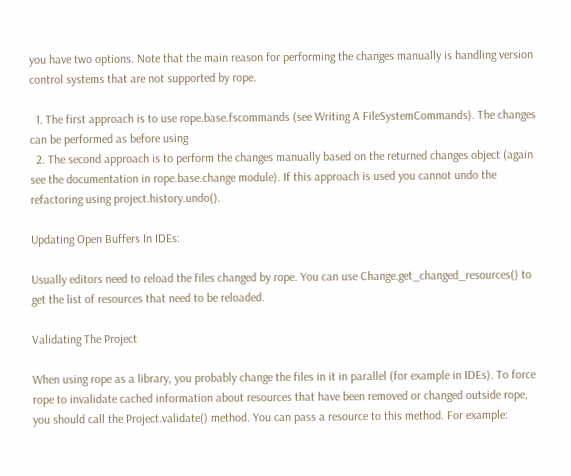you have two options. Note that the main reason for performing the changes manually is handling version control systems that are not supported by rope.

  1. The first approach is to use rope.base.fscommands (see Writing A FileSystemCommands). The changes can be performed as before using
  2. The second approach is to perform the changes manually based on the returned changes object (again see the documentation in rope.base.change module). If this approach is used you cannot undo the refactoring using project.history.undo().

Updating Open Buffers In IDEs:

Usually editors need to reload the files changed by rope. You can use Change.get_changed_resources() to get the list of resources that need to be reloaded.

Validating The Project

When using rope as a library, you probably change the files in it in parallel (for example in IDEs). To force rope to invalidate cached information about resources that have been removed or changed outside rope, you should call the Project.validate() method. You can pass a resource to this method. For example: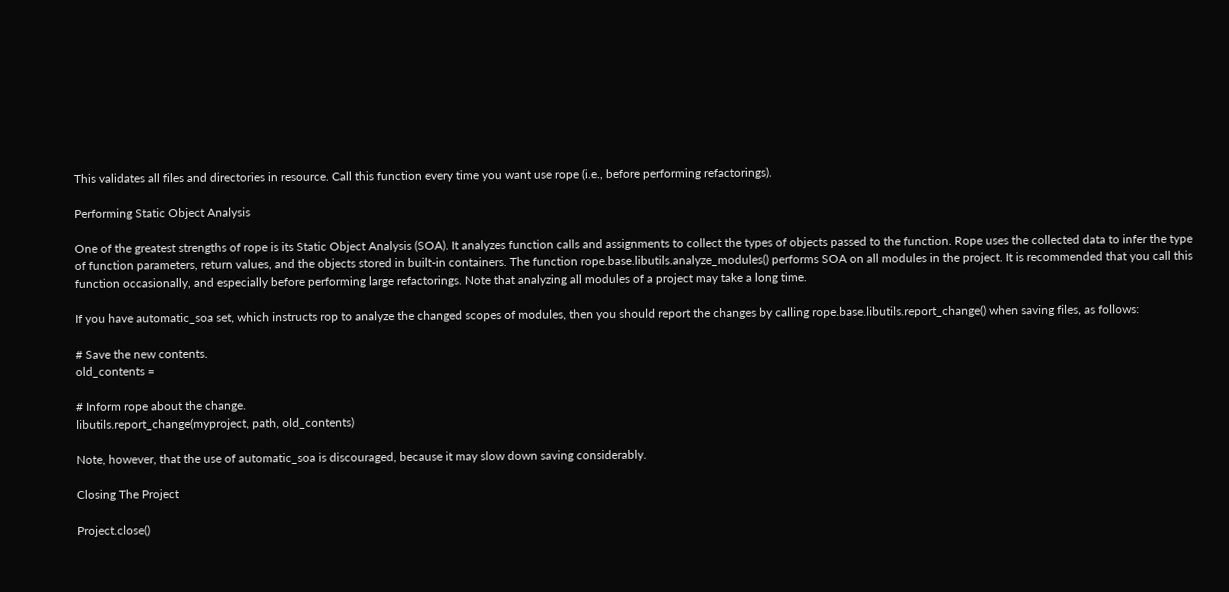This validates all files and directories in resource. Call this function every time you want use rope (i.e., before performing refactorings).

Performing Static Object Analysis

One of the greatest strengths of rope is its Static Object Analysis (SOA). It analyzes function calls and assignments to collect the types of objects passed to the function. Rope uses the collected data to infer the type of function parameters, return values, and the objects stored in built-in containers. The function rope.base.libutils.analyze_modules() performs SOA on all modules in the project. It is recommended that you call this function occasionally, and especially before performing large refactorings. Note that analyzing all modules of a project may take a long time.

If you have automatic_soa set, which instructs rop to analyze the changed scopes of modules, then you should report the changes by calling rope.base.libutils.report_change() when saving files, as follows:

# Save the new contents.
old_contents =

# Inform rope about the change.
libutils.report_change(myproject, path, old_contents)

Note, however, that the use of automatic_soa is discouraged, because it may slow down saving considerably.

Closing The Project

Project.close()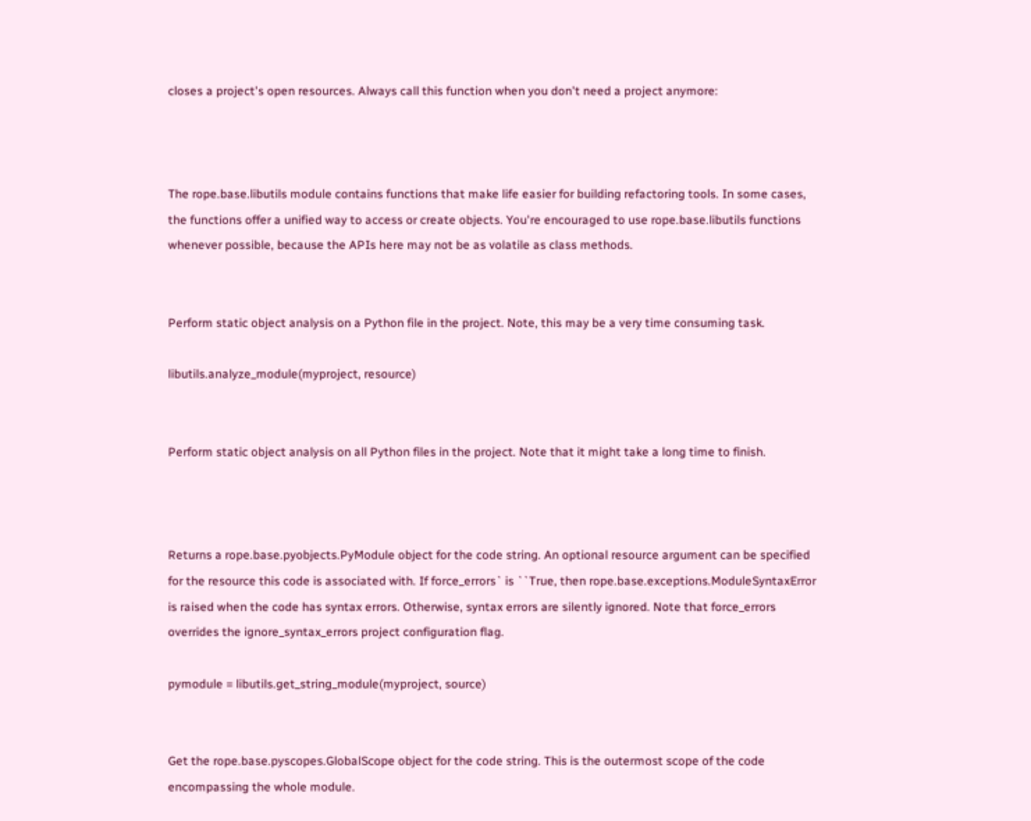closes a project's open resources. Always call this function when you don't need a project anymore:



The rope.base.libutils module contains functions that make life easier for building refactoring tools. In some cases, the functions offer a unified way to access or create objects. You're encouraged to use rope.base.libutils functions whenever possible, because the APIs here may not be as volatile as class methods.


Perform static object analysis on a Python file in the project. Note, this may be a very time consuming task.

libutils.analyze_module(myproject, resource)


Perform static object analysis on all Python files in the project. Note that it might take a long time to finish.



Returns a rope.base.pyobjects.PyModule object for the code string. An optional resource argument can be specified for the resource this code is associated with. If force_errors` is ``True, then rope.base.exceptions.ModuleSyntaxError is raised when the code has syntax errors. Otherwise, syntax errors are silently ignored. Note that force_errors overrides the ignore_syntax_errors project configuration flag.

pymodule = libutils.get_string_module(myproject, source)


Get the rope.base.pyscopes.GlobalScope object for the code string. This is the outermost scope of the code encompassing the whole module.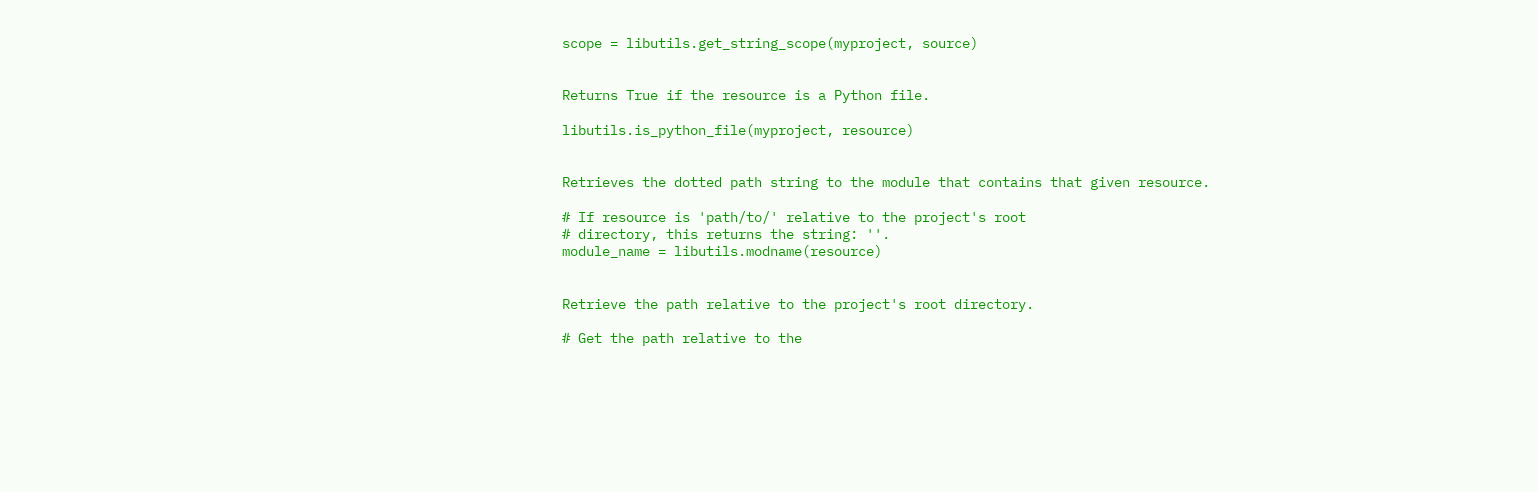scope = libutils.get_string_scope(myproject, source)


Returns True if the resource is a Python file.

libutils.is_python_file(myproject, resource)


Retrieves the dotted path string to the module that contains that given resource.

# If resource is 'path/to/' relative to the project's root
# directory, this returns the string: ''.
module_name = libutils.modname(resource)


Retrieve the path relative to the project's root directory.

# Get the path relative to the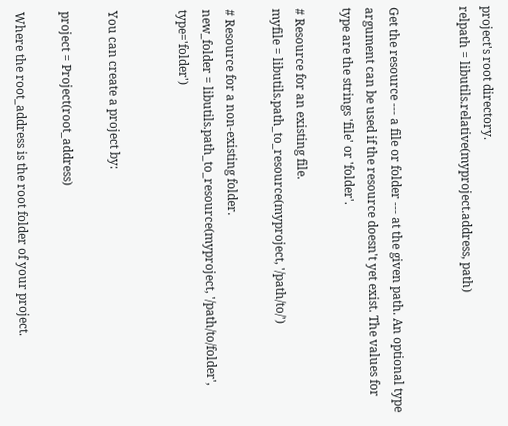project's root directory.
relpath = libutils.relative(myproject.address, path)


Get the resource --- a file or folder --- at the given path. An optional type argument can be used if the resource doesn't yet exist. The values for type are the strings 'file' or 'folder'.

# Resource for an existing file.
myfile = libutils.path_to_resource(myproject, '/path/to/')

# Resource for a non-existing folder.
new_folder = libutils.path_to_resource(myproject, '/path/to/folder', type='folder')


You can create a project by:

project = Project(root_address)

Where the root_address is the root folder of your project.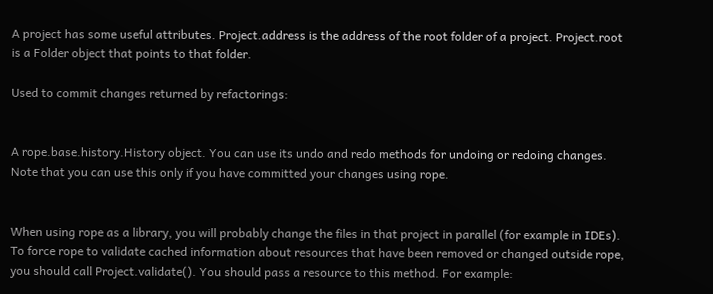A project has some useful attributes. Project.address is the address of the root folder of a project. Project.root is a Folder object that points to that folder.

Used to commit changes returned by refactorings:


A rope.base.history.History object. You can use its undo and redo methods for undoing or redoing changes. Note that you can use this only if you have committed your changes using rope.


When using rope as a library, you will probably change the files in that project in parallel (for example in IDEs). To force rope to validate cached information about resources that have been removed or changed outside rope, you should call Project.validate(). You should pass a resource to this method. For example: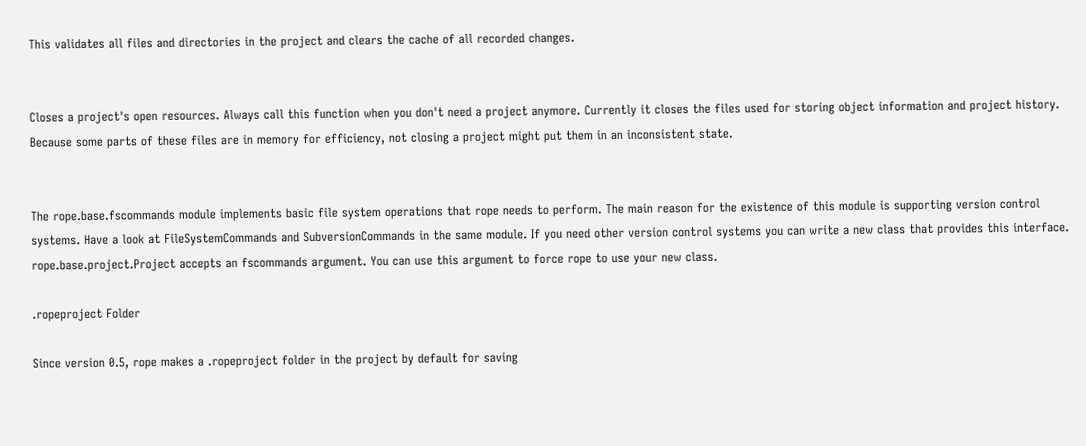This validates all files and directories in the project and clears the cache of all recorded changes.


Closes a project's open resources. Always call this function when you don't need a project anymore. Currently it closes the files used for storing object information and project history. Because some parts of these files are in memory for efficiency, not closing a project might put them in an inconsistent state.


The rope.base.fscommands module implements basic file system operations that rope needs to perform. The main reason for the existence of this module is supporting version control systems. Have a look at FileSystemCommands and SubversionCommands in the same module. If you need other version control systems you can write a new class that provides this interface. rope.base.project.Project accepts an fscommands argument. You can use this argument to force rope to use your new class.

.ropeproject Folder

Since version 0.5, rope makes a .ropeproject folder in the project by default for saving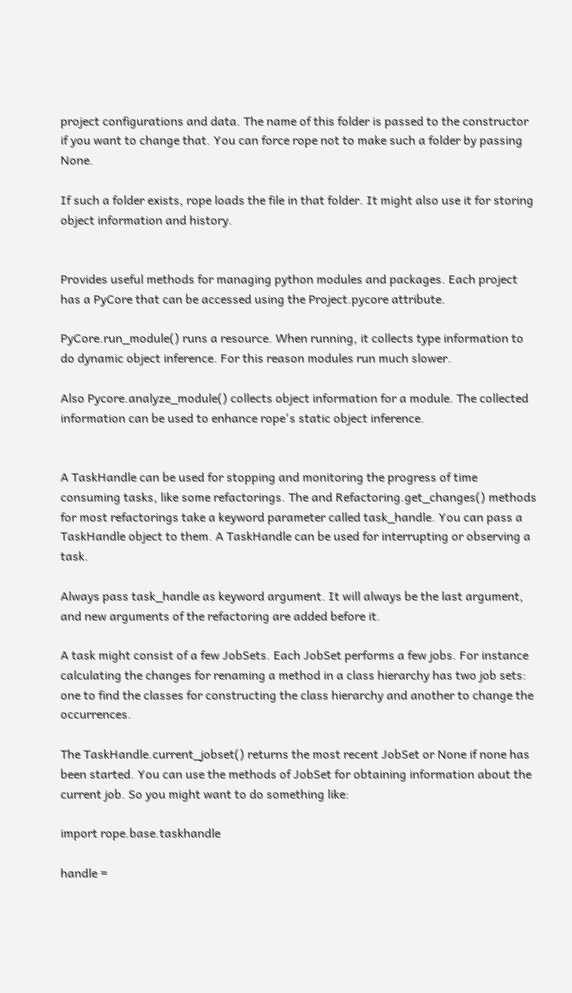project configurations and data. The name of this folder is passed to the constructor if you want to change that. You can force rope not to make such a folder by passing None.

If such a folder exists, rope loads the file in that folder. It might also use it for storing object information and history.


Provides useful methods for managing python modules and packages. Each project has a PyCore that can be accessed using the Project.pycore attribute.

PyCore.run_module() runs a resource. When running, it collects type information to do dynamic object inference. For this reason modules run much slower.

Also Pycore.analyze_module() collects object information for a module. The collected information can be used to enhance rope's static object inference.


A TaskHandle can be used for stopping and monitoring the progress of time consuming tasks, like some refactorings. The and Refactoring.get_changes() methods for most refactorings take a keyword parameter called task_handle. You can pass a TaskHandle object to them. A TaskHandle can be used for interrupting or observing a task.

Always pass task_handle as keyword argument. It will always be the last argument, and new arguments of the refactoring are added before it.

A task might consist of a few JobSets. Each JobSet performs a few jobs. For instance calculating the changes for renaming a method in a class hierarchy has two job sets: one to find the classes for constructing the class hierarchy and another to change the occurrences.

The TaskHandle.current_jobset() returns the most recent JobSet or None if none has been started. You can use the methods of JobSet for obtaining information about the current job. So you might want to do something like:

import rope.base.taskhandle

handle =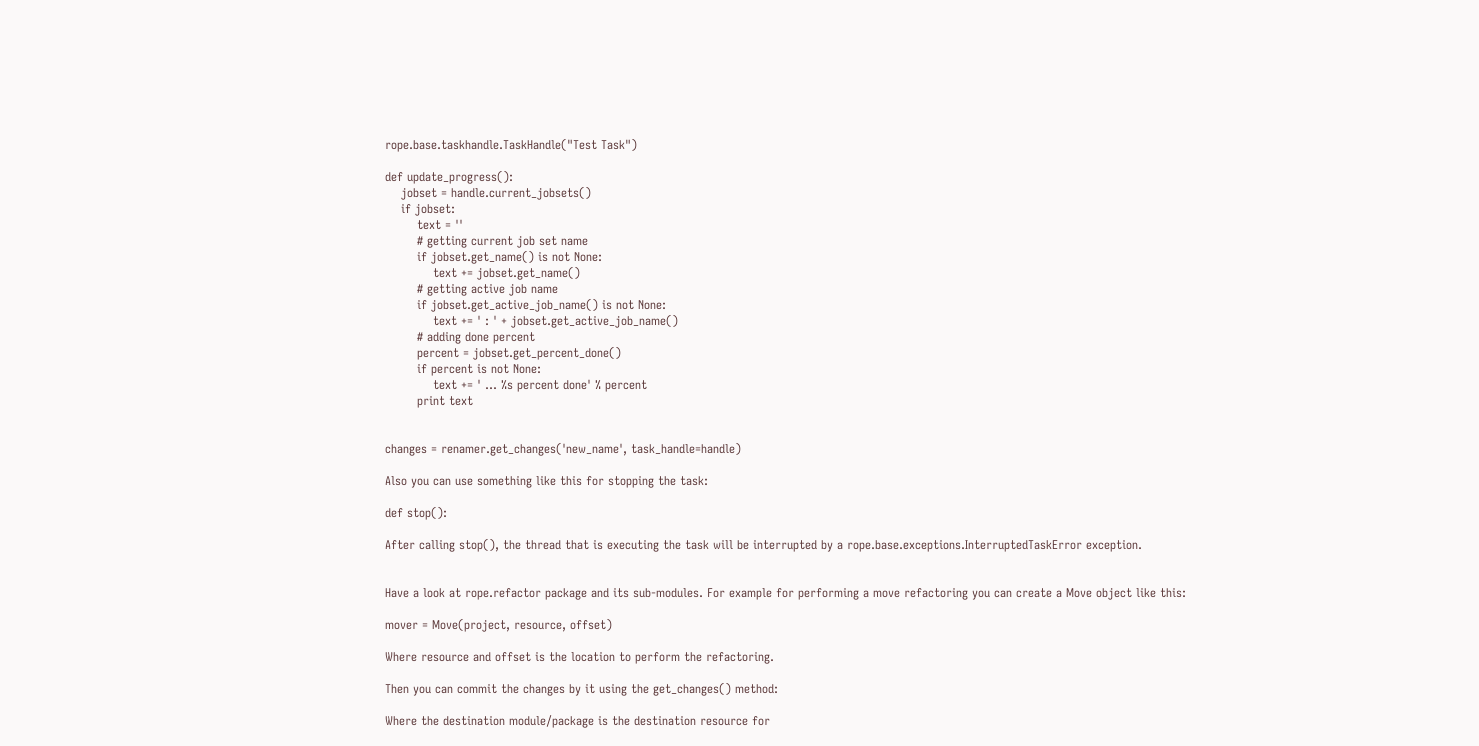rope.base.taskhandle.TaskHandle("Test Task")

def update_progress():
    jobset = handle.current_jobsets()
    if jobset:
        text = ''
        # getting current job set name
        if jobset.get_name() is not None:
            text += jobset.get_name()
        # getting active job name
        if jobset.get_active_job_name() is not None:
            text += ' : ' + jobset.get_active_job_name()
        # adding done percent
        percent = jobset.get_percent_done()
        if percent is not None:
            text += ' ... %s percent done' % percent
        print text


changes = renamer.get_changes('new_name', task_handle=handle)

Also you can use something like this for stopping the task:

def stop():

After calling stop(), the thread that is executing the task will be interrupted by a rope.base.exceptions.InterruptedTaskError exception.


Have a look at rope.refactor package and its sub-modules. For example for performing a move refactoring you can create a Move object like this:

mover = Move(project, resource, offset)

Where resource and offset is the location to perform the refactoring.

Then you can commit the changes by it using the get_changes() method:

Where the destination module/package is the destination resource for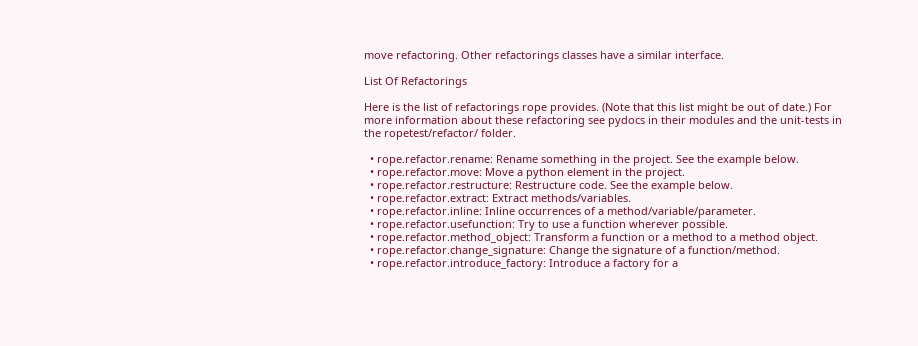move refactoring. Other refactorings classes have a similar interface.

List Of Refactorings

Here is the list of refactorings rope provides. (Note that this list might be out of date.) For more information about these refactoring see pydocs in their modules and the unit-tests in the ropetest/refactor/ folder.

  • rope.refactor.rename: Rename something in the project. See the example below.
  • rope.refactor.move: Move a python element in the project.
  • rope.refactor.restructure: Restructure code. See the example below.
  • rope.refactor.extract: Extract methods/variables.
  • rope.refactor.inline: Inline occurrences of a method/variable/parameter.
  • rope.refactor.usefunction: Try to use a function wherever possible.
  • rope.refactor.method_object: Transform a function or a method to a method object.
  • rope.refactor.change_signature: Change the signature of a function/method.
  • rope.refactor.introduce_factory: Introduce a factory for a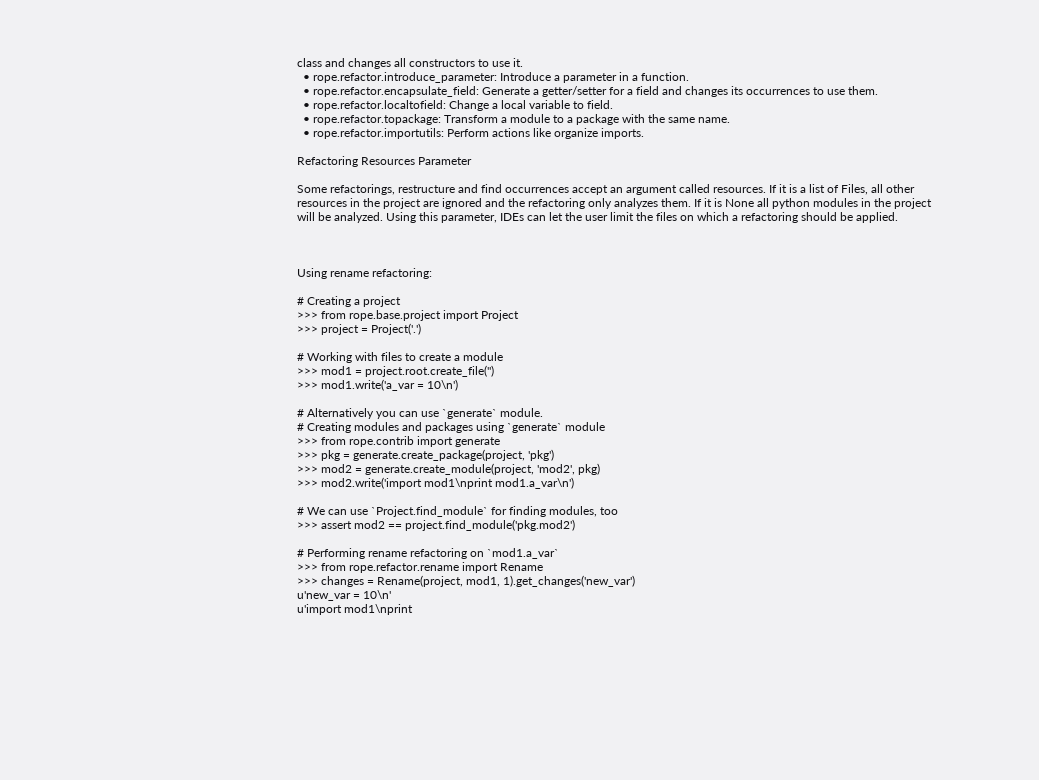class and changes all constructors to use it.
  • rope.refactor.introduce_parameter: Introduce a parameter in a function.
  • rope.refactor.encapsulate_field: Generate a getter/setter for a field and changes its occurrences to use them.
  • rope.refactor.localtofield: Change a local variable to field.
  • rope.refactor.topackage: Transform a module to a package with the same name.
  • rope.refactor.importutils: Perform actions like organize imports.

Refactoring Resources Parameter

Some refactorings, restructure and find occurrences accept an argument called resources. If it is a list of Files, all other resources in the project are ignored and the refactoring only analyzes them. If it is None all python modules in the project will be analyzed. Using this parameter, IDEs can let the user limit the files on which a refactoring should be applied.



Using rename refactoring:

# Creating a project
>>> from rope.base.project import Project
>>> project = Project('.')

# Working with files to create a module
>>> mod1 = project.root.create_file('')
>>> mod1.write('a_var = 10\n')

# Alternatively you can use `generate` module.
# Creating modules and packages using `generate` module
>>> from rope.contrib import generate
>>> pkg = generate.create_package(project, 'pkg')
>>> mod2 = generate.create_module(project, 'mod2', pkg)
>>> mod2.write('import mod1\nprint mod1.a_var\n')

# We can use `Project.find_module` for finding modules, too
>>> assert mod2 == project.find_module('pkg.mod2')

# Performing rename refactoring on `mod1.a_var`
>>> from rope.refactor.rename import Rename
>>> changes = Rename(project, mod1, 1).get_changes('new_var')
u'new_var = 10\n'
u'import mod1\nprint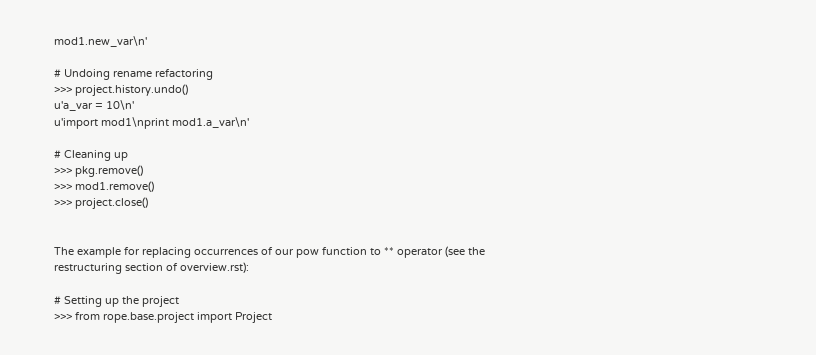mod1.new_var\n'

# Undoing rename refactoring
>>> project.history.undo()
u'a_var = 10\n'
u'import mod1\nprint mod1.a_var\n'

# Cleaning up
>>> pkg.remove()
>>> mod1.remove()
>>> project.close()


The example for replacing occurrences of our pow function to ** operator (see the restructuring section of overview.rst):

# Setting up the project
>>> from rope.base.project import Project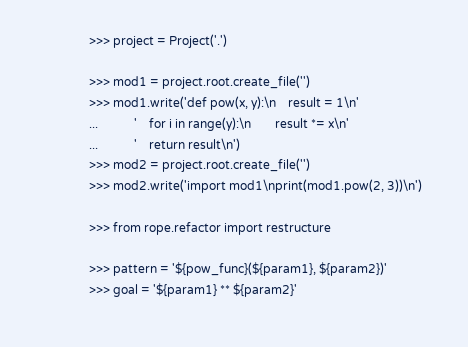>>> project = Project('.')

>>> mod1 = project.root.create_file('')
>>> mod1.write('def pow(x, y):\n    result = 1\n'
...            '    for i in range(y):\n        result *= x\n'
...            '    return result\n')
>>> mod2 = project.root.create_file('')
>>> mod2.write('import mod1\nprint(mod1.pow(2, 3))\n')

>>> from rope.refactor import restructure

>>> pattern = '${pow_func}(${param1}, ${param2})'
>>> goal = '${param1} ** ${param2}'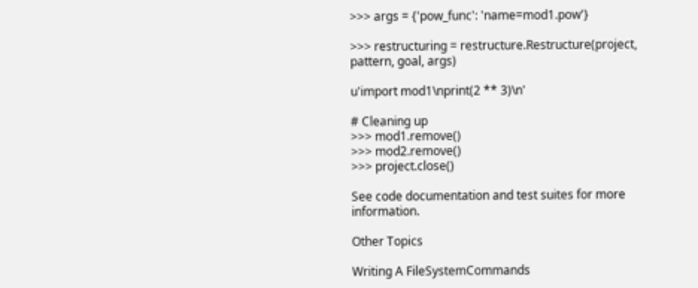>>> args = {'pow_func': 'name=mod1.pow'}

>>> restructuring = restructure.Restructure(project, pattern, goal, args)

u'import mod1\nprint(2 ** 3)\n'

# Cleaning up
>>> mod1.remove()
>>> mod2.remove()
>>> project.close()

See code documentation and test suites for more information.

Other Topics

Writing A FileSystemCommands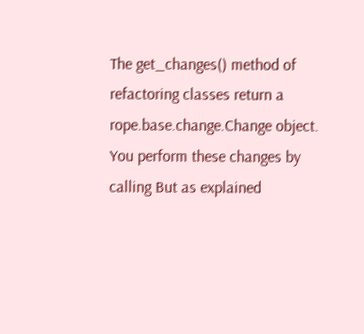The get_changes() method of refactoring classes return a rope.base.change.Change object. You perform these changes by calling But as explained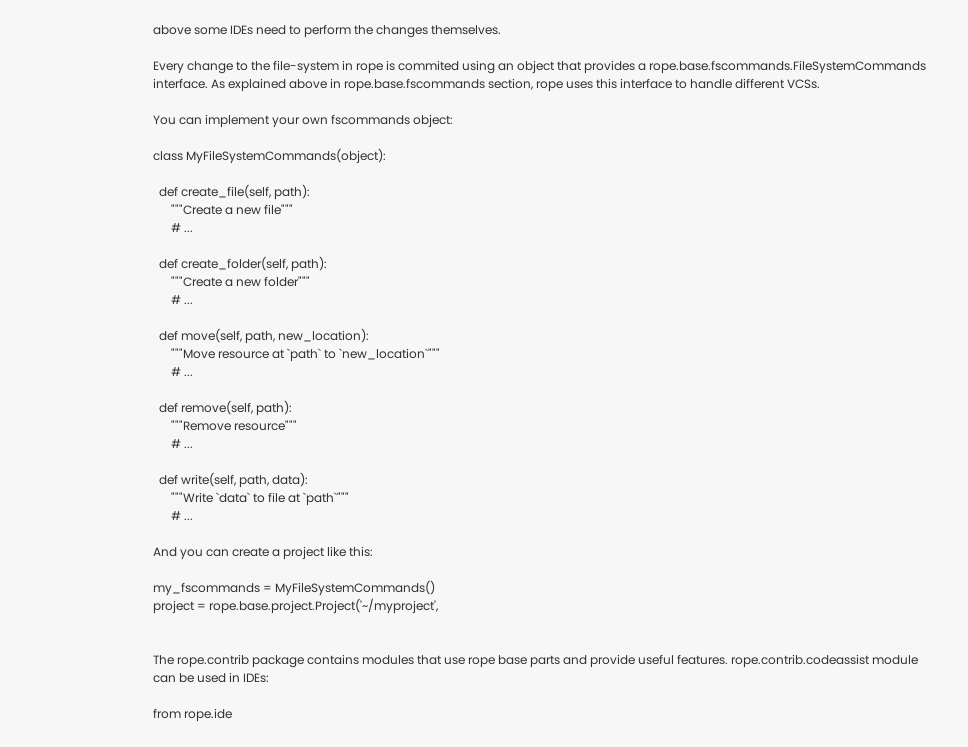above some IDEs need to perform the changes themselves.

Every change to the file-system in rope is commited using an object that provides a rope.base.fscommands.FileSystemCommands interface. As explained above in rope.base.fscommands section, rope uses this interface to handle different VCSs.

You can implement your own fscommands object:

class MyFileSystemCommands(object):

  def create_file(self, path):
      """Create a new file"""
      # ...

  def create_folder(self, path):
      """Create a new folder"""
      # ...

  def move(self, path, new_location):
      """Move resource at `path` to `new_location`"""
      # ...

  def remove(self, path):
      """Remove resource"""
      # ...

  def write(self, path, data):
      """Write `data` to file at `path`"""
      # ...

And you can create a project like this:

my_fscommands = MyFileSystemCommands()
project = rope.base.project.Project('~/myproject',


The rope.contrib package contains modules that use rope base parts and provide useful features. rope.contrib.codeassist module can be used in IDEs:

from rope.ide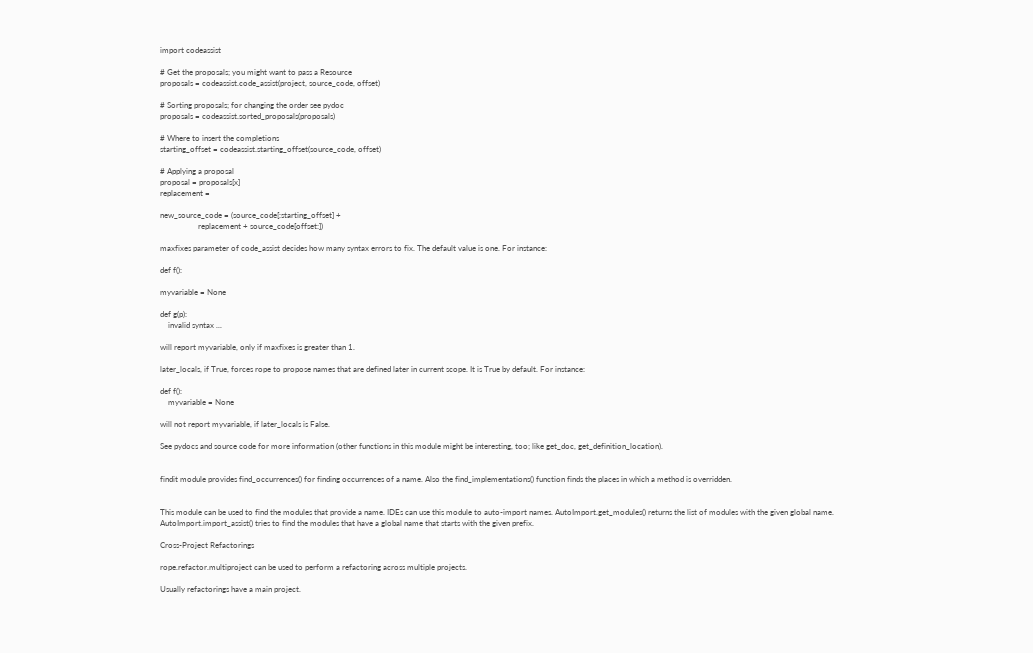import codeassist

# Get the proposals; you might want to pass a Resource
proposals = codeassist.code_assist(project, source_code, offset)

# Sorting proposals; for changing the order see pydoc
proposals = codeassist.sorted_proposals(proposals)

# Where to insert the completions
starting_offset = codeassist.starting_offset(source_code, offset)

# Applying a proposal
proposal = proposals[x]
replacement =

new_source_code = (source_code[:starting_offset] +
                   replacement + source_code[offset:])

maxfixes parameter of code_assist decides how many syntax errors to fix. The default value is one. For instance:

def f():

myvariable = None

def g(p):
    invalid syntax ...

will report myvariable, only if maxfixes is greater than 1.

later_locals, if True, forces rope to propose names that are defined later in current scope. It is True by default. For instance:

def f():
    myvariable = None

will not report myvariable, if later_locals is False.

See pydocs and source code for more information (other functions in this module might be interesting, too; like get_doc, get_definition_location).


findit module provides find_occurrences() for finding occurrences of a name. Also the find_implementations() function finds the places in which a method is overridden.


This module can be used to find the modules that provide a name. IDEs can use this module to auto-import names. AutoImport.get_modules() returns the list of modules with the given global name. AutoImport.import_assist() tries to find the modules that have a global name that starts with the given prefix.

Cross-Project Refactorings

rope.refactor.multiproject can be used to perform a refactoring across multiple projects.

Usually refactorings have a main project.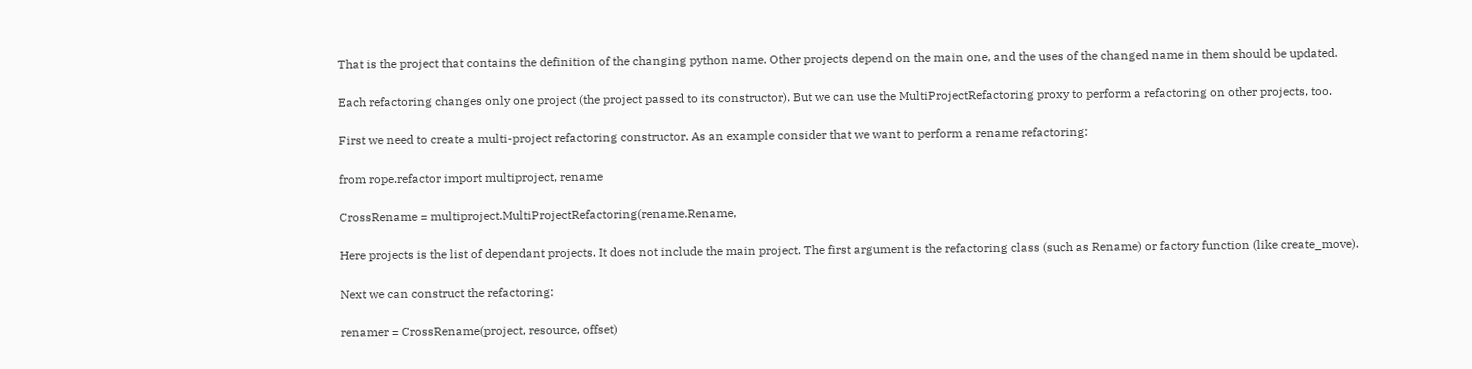That is the project that contains the definition of the changing python name. Other projects depend on the main one, and the uses of the changed name in them should be updated.

Each refactoring changes only one project (the project passed to its constructor). But we can use the MultiProjectRefactoring proxy to perform a refactoring on other projects, too.

First we need to create a multi-project refactoring constructor. As an example consider that we want to perform a rename refactoring:

from rope.refactor import multiproject, rename

CrossRename = multiproject.MultiProjectRefactoring(rename.Rename,

Here projects is the list of dependant projects. It does not include the main project. The first argument is the refactoring class (such as Rename) or factory function (like create_move).

Next we can construct the refactoring:

renamer = CrossRename(project, resource, offset)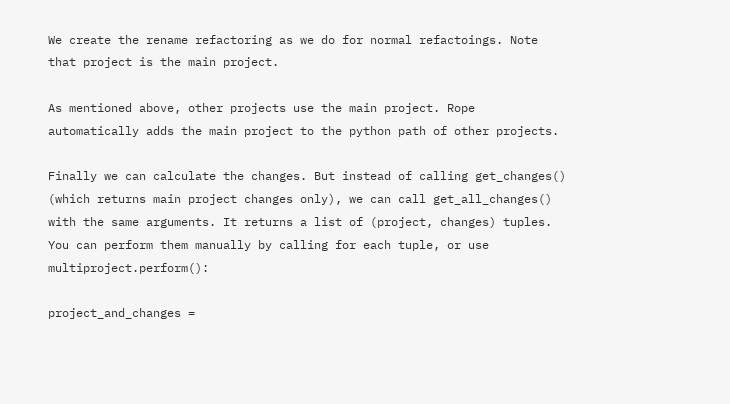We create the rename refactoring as we do for normal refactoings. Note that project is the main project.

As mentioned above, other projects use the main project. Rope automatically adds the main project to the python path of other projects.

Finally we can calculate the changes. But instead of calling get_changes() (which returns main project changes only), we can call get_all_changes() with the same arguments. It returns a list of (project, changes) tuples. You can perform them manually by calling for each tuple, or use multiproject.perform():

project_and_changes =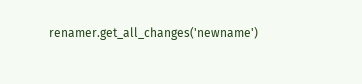renamer.get_all_changes('newname')